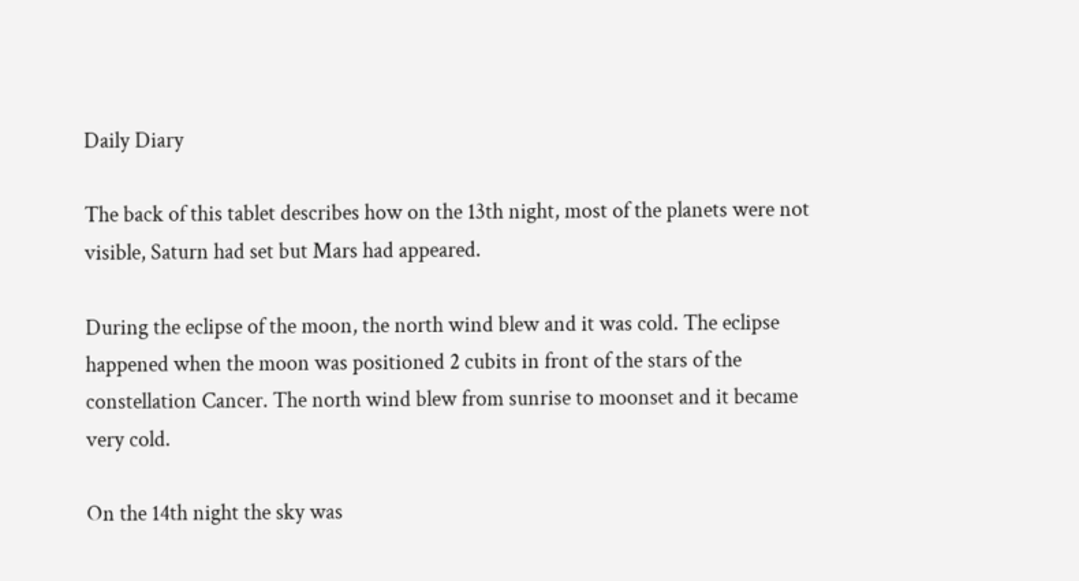Daily Diary

The back of this tablet describes how on the 13th night, most of the planets were not visible, Saturn had set but Mars had appeared.

During the eclipse of the moon, the north wind blew and it was cold. The eclipse happened when the moon was positioned 2 cubits in front of the stars of the constellation Cancer. The north wind blew from sunrise to moonset and it became very cold.

On the 14th night the sky was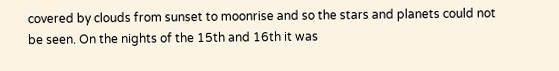covered by clouds from sunset to moonrise and so the stars and planets could not be seen. On the nights of the 15th and 16th it was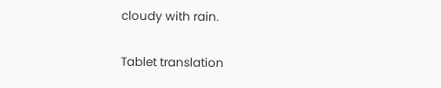cloudy with rain.

Tablet translation